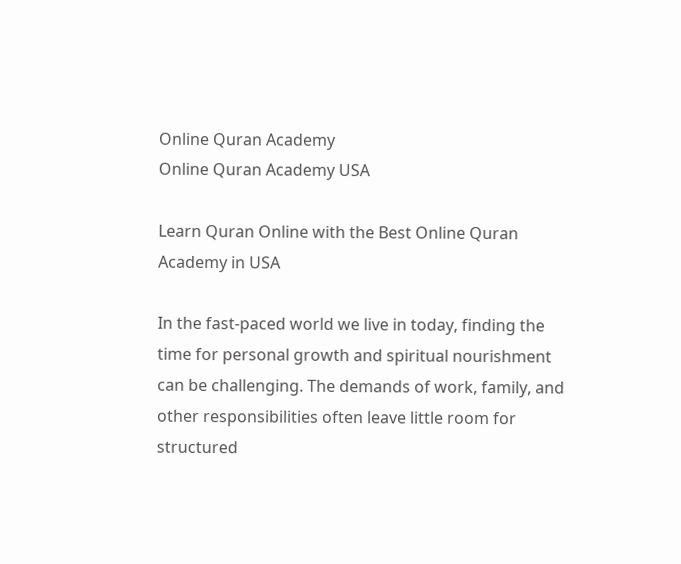Online Quran Academy
Online Quran Academy USA

Learn Quran Online with the Best Online Quran Academy in USA

In the fast-paced world we live in today, finding the time for personal growth and spiritual nourishment can be challenging. The demands of work, family, and other responsibilities often leave little room for structured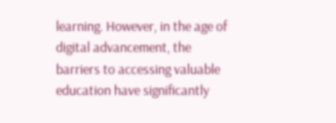learning. However, in the age of digital advancement, the barriers to accessing valuable education have significantly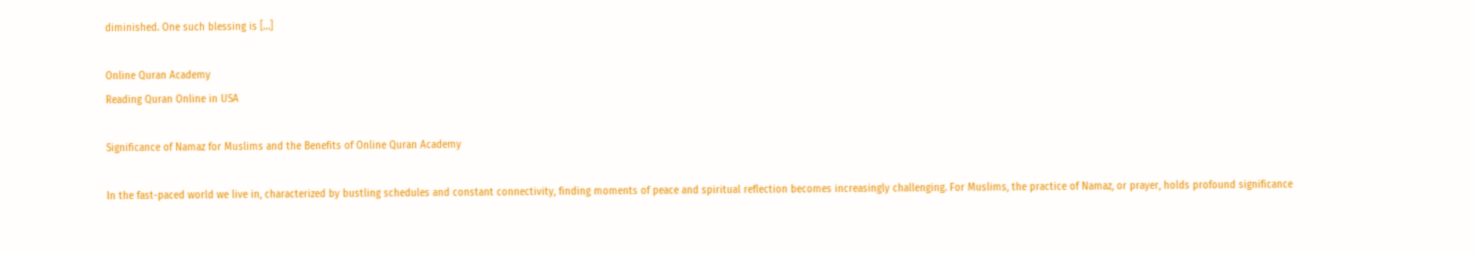diminished. One such blessing is […]

Online Quran Academy
Reading Quran Online in USA

Significance of Namaz for Muslims and the Benefits of Online Quran Academy

In the fast-paced world we live in, characterized by bustling schedules and constant connectivity, finding moments of peace and spiritual reflection becomes increasingly challenging. For Muslims, the practice of Namaz, or prayer, holds profound significance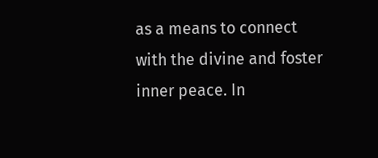as a means to connect with the divine and foster inner peace. In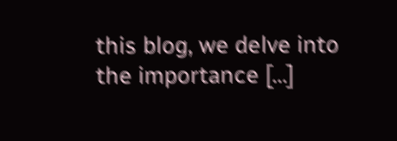this blog, we delve into the importance […]